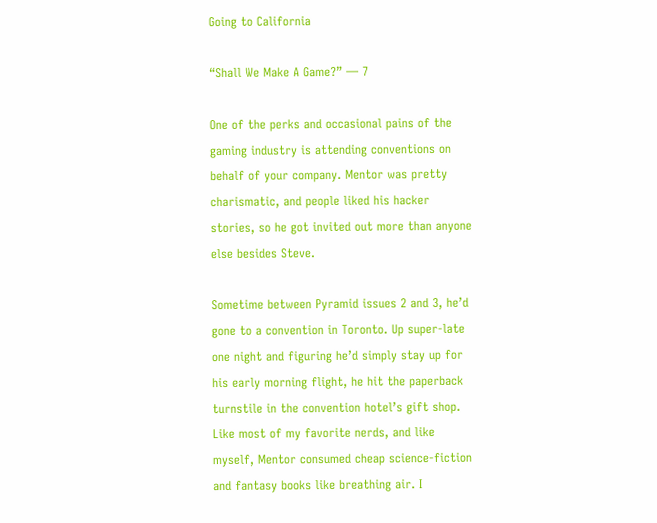Going to California

“Shall We Make A Game?” — 7

One of the perks and occasional pains of the gaming industry is attending conventions on behalf of your company. Mentor was pretty charismatic, and people liked his hacker stories, so he got invited out more than anyone else besides Steve.

Sometime between Pyramid issues 2 and 3, he’d gone to a convention in Toronto. Up super-late one night and figuring he’d simply stay up for his early morning flight, he hit the paperback turnstile in the convention hotel’s gift shop. Like most of my favorite nerds, and like myself, Mentor consumed cheap science-fiction and fantasy books like breathing air. I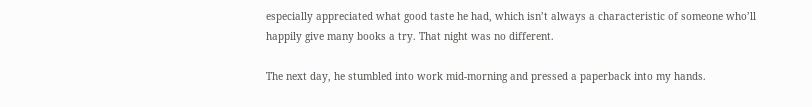especially appreciated what good taste he had, which isn’t always a characteristic of someone who’ll happily give many books a try. That night was no different.

The next day, he stumbled into work mid-morning and pressed a paperback into my hands.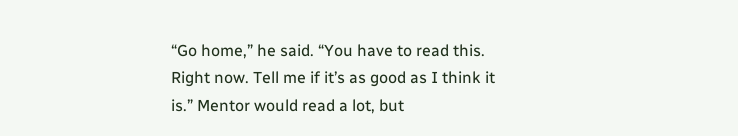“Go home,” he said. “You have to read this. Right now. Tell me if it’s as good as I think it is.” Mentor would read a lot, but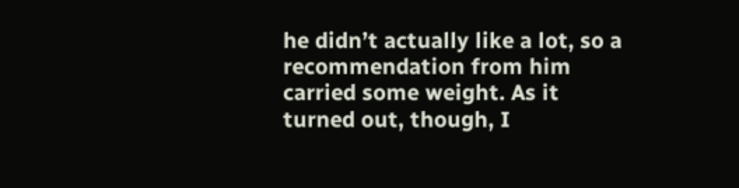he didn’t actually like a lot, so a recommendation from him carried some weight. As it turned out, though, I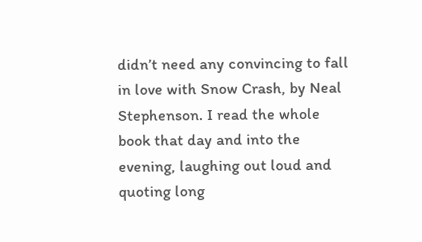didn’t need any convincing to fall in love with Snow Crash, by Neal Stephenson. I read the whole book that day and into the evening, laughing out loud and quoting long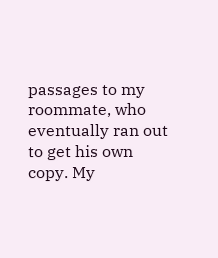passages to my roommate, who eventually ran out to get his own copy. My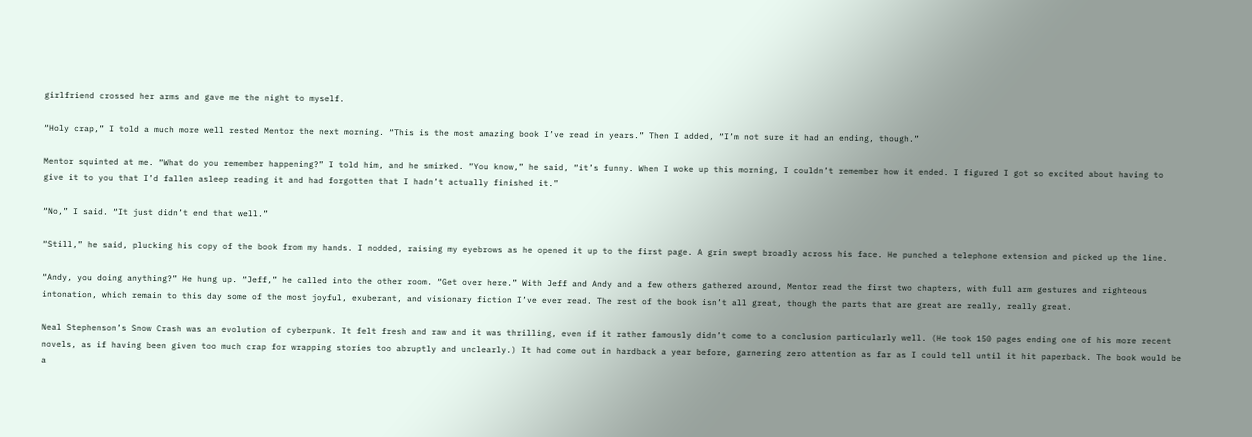girlfriend crossed her arms and gave me the night to myself.

“Holy crap,” I told a much more well rested Mentor the next morning. “This is the most amazing book I’ve read in years.” Then I added, “I’m not sure it had an ending, though.”

Mentor squinted at me. “What do you remember happening?” I told him, and he smirked. “You know,” he said, “it’s funny. When I woke up this morning, I couldn’t remember how it ended. I figured I got so excited about having to give it to you that I’d fallen asleep reading it and had forgotten that I hadn’t actually finished it.”

“No,” I said. “It just didn’t end that well.”

“Still,” he said, plucking his copy of the book from my hands. I nodded, raising my eyebrows as he opened it up to the first page. A grin swept broadly across his face. He punched a telephone extension and picked up the line.

“Andy, you doing anything?” He hung up. “Jeff,” he called into the other room. “Get over here.” With Jeff and Andy and a few others gathered around, Mentor read the first two chapters, with full arm gestures and righteous intonation, which remain to this day some of the most joyful, exuberant, and visionary fiction I’ve ever read. The rest of the book isn’t all great, though the parts that are great are really, really great.

Neal Stephenson’s Snow Crash was an evolution of cyberpunk. It felt fresh and raw and it was thrilling, even if it rather famously didn’t come to a conclusion particularly well. (He took 150 pages ending one of his more recent novels, as if having been given too much crap for wrapping stories too abruptly and unclearly.) It had come out in hardback a year before, garnering zero attention as far as I could tell until it hit paperback. The book would be a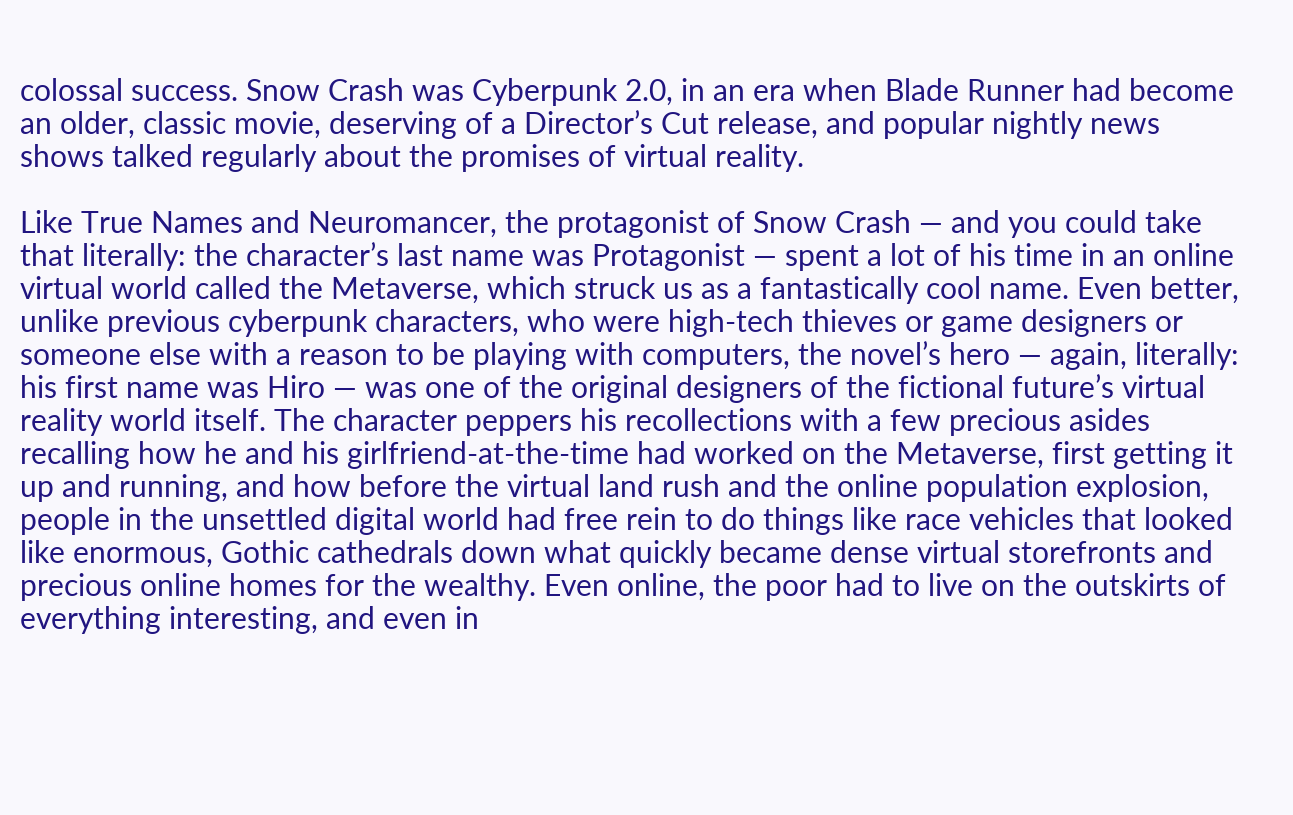colossal success. Snow Crash was Cyberpunk 2.0, in an era when Blade Runner had become an older, classic movie, deserving of a Director’s Cut release, and popular nightly news shows talked regularly about the promises of virtual reality.

Like True Names and Neuromancer, the protagonist of Snow Crash — and you could take that literally: the character’s last name was Protagonist — spent a lot of his time in an online virtual world called the Metaverse, which struck us as a fantastically cool name. Even better, unlike previous cyberpunk characters, who were high-tech thieves or game designers or someone else with a reason to be playing with computers, the novel’s hero — again, literally: his first name was Hiro — was one of the original designers of the fictional future’s virtual reality world itself. The character peppers his recollections with a few precious asides recalling how he and his girlfriend-at-the-time had worked on the Metaverse, first getting it up and running, and how before the virtual land rush and the online population explosion, people in the unsettled digital world had free rein to do things like race vehicles that looked like enormous, Gothic cathedrals down what quickly became dense virtual storefronts and precious online homes for the wealthy. Even online, the poor had to live on the outskirts of everything interesting, and even in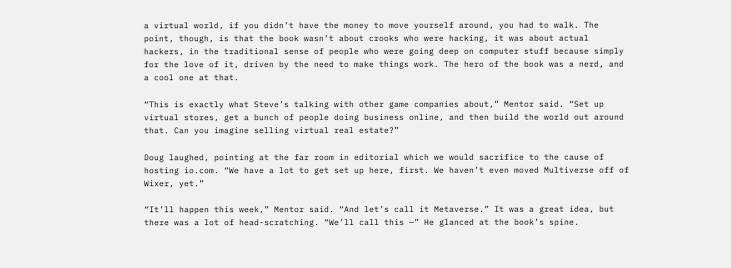a virtual world, if you didn’t have the money to move yourself around, you had to walk. The point, though, is that the book wasn’t about crooks who were hacking, it was about actual hackers, in the traditional sense of people who were going deep on computer stuff because simply for the love of it, driven by the need to make things work. The hero of the book was a nerd, and a cool one at that.

“This is exactly what Steve’s talking with other game companies about,” Mentor said. “Set up virtual stores, get a bunch of people doing business online, and then build the world out around that. Can you imagine selling virtual real estate?”

Doug laughed, pointing at the far room in editorial which we would sacrifice to the cause of hosting io.com. “We have a lot to get set up here, first. We haven’t even moved Multiverse off of Wixer, yet.”

“It’ll happen this week,” Mentor said. “And let’s call it Metaverse.” It was a great idea, but there was a lot of head-scratching. “We’ll call this —” He glanced at the book’s spine.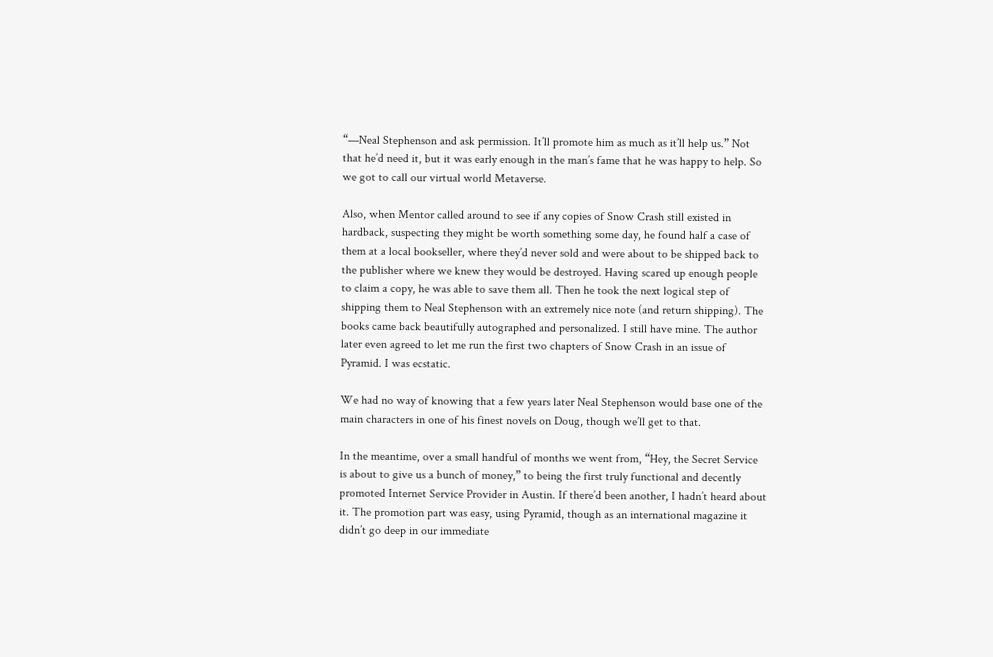“—Neal Stephenson and ask permission. It’ll promote him as much as it’ll help us.” Not that he’d need it, but it was early enough in the man’s fame that he was happy to help. So we got to call our virtual world Metaverse.

Also, when Mentor called around to see if any copies of Snow Crash still existed in hardback, suspecting they might be worth something some day, he found half a case of them at a local bookseller, where they’d never sold and were about to be shipped back to the publisher where we knew they would be destroyed. Having scared up enough people to claim a copy, he was able to save them all. Then he took the next logical step of shipping them to Neal Stephenson with an extremely nice note (and return shipping). The books came back beautifully autographed and personalized. I still have mine. The author later even agreed to let me run the first two chapters of Snow Crash in an issue of Pyramid. I was ecstatic.

We had no way of knowing that a few years later Neal Stephenson would base one of the main characters in one of his finest novels on Doug, though we’ll get to that.

In the meantime, over a small handful of months we went from, “Hey, the Secret Service is about to give us a bunch of money,” to being the first truly functional and decently promoted Internet Service Provider in Austin. If there’d been another, I hadn’t heard about it. The promotion part was easy, using Pyramid, though as an international magazine it didn’t go deep in our immediate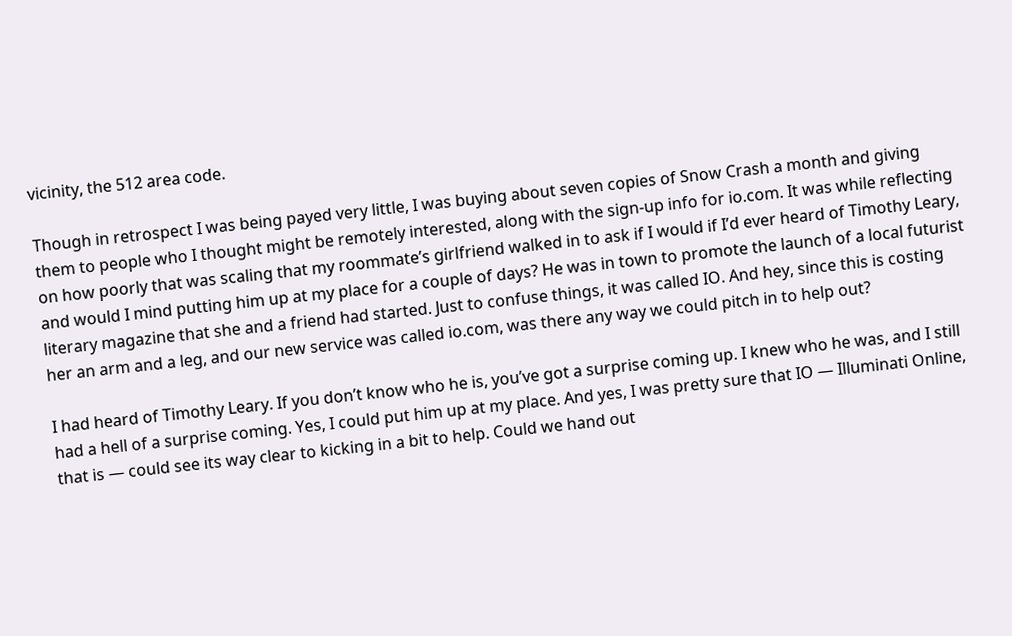vicinity, the 512 area code.

Though in retrospect I was being payed very little, I was buying about seven copies of Snow Crash a month and giving them to people who I thought might be remotely interested, along with the sign-up info for io.com. It was while reflecting on how poorly that was scaling that my roommate’s girlfriend walked in to ask if I would if I’d ever heard of Timothy Leary, and would I mind putting him up at my place for a couple of days? He was in town to promote the launch of a local futurist literary magazine that she and a friend had started. Just to confuse things, it was called IO. And hey, since this is costing her an arm and a leg, and our new service was called io.com, was there any way we could pitch in to help out?

I had heard of Timothy Leary. If you don’t know who he is, you’ve got a surprise coming up. I knew who he was, and I still had a hell of a surprise coming. Yes, I could put him up at my place. And yes, I was pretty sure that IO — Illuminati Online, that is — could see its way clear to kicking in a bit to help. Could we hand out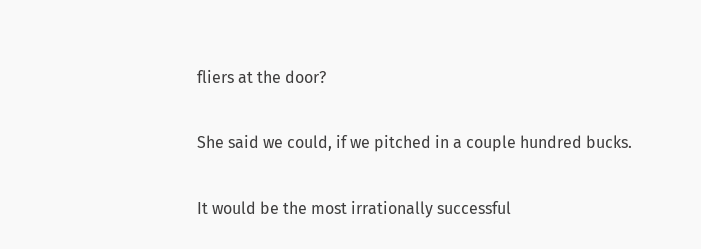fliers at the door?

She said we could, if we pitched in a couple hundred bucks.

It would be the most irrationally successful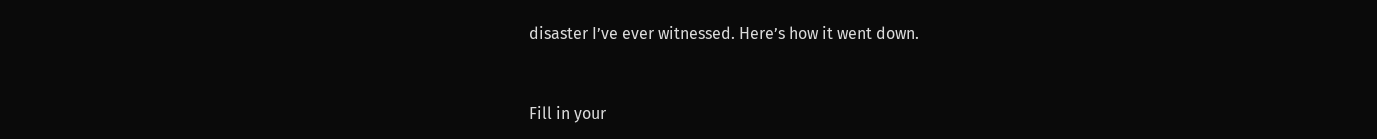disaster I’ve ever witnessed. Here’s how it went down.



Fill in your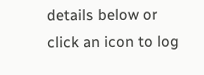details below or click an icon to log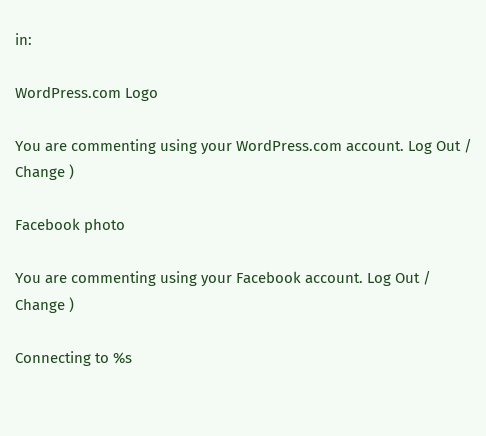in:

WordPress.com Logo

You are commenting using your WordPress.com account. Log Out /  Change )

Facebook photo

You are commenting using your Facebook account. Log Out /  Change )

Connecting to %s